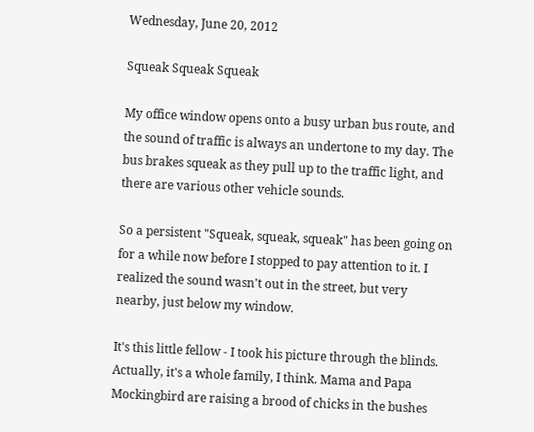Wednesday, June 20, 2012

Squeak Squeak Squeak

My office window opens onto a busy urban bus route, and the sound of traffic is always an undertone to my day. The bus brakes squeak as they pull up to the traffic light, and there are various other vehicle sounds.

So a persistent "Squeak, squeak, squeak" has been going on for a while now before I stopped to pay attention to it. I realized the sound wasn't out in the street, but very nearby, just below my window.

It's this little fellow - I took his picture through the blinds. Actually, it's a whole family, I think. Mama and Papa Mockingbird are raising a brood of chicks in the bushes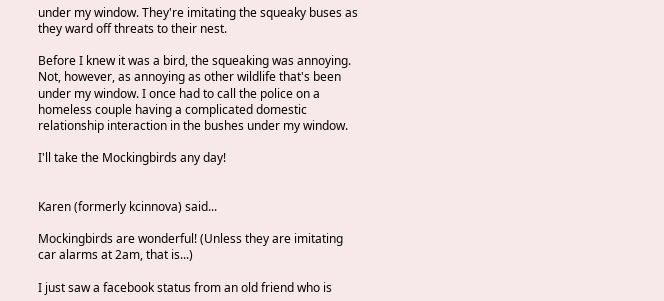under my window. They're imitating the squeaky buses as they ward off threats to their nest.

Before I knew it was a bird, the squeaking was annoying. Not, however, as annoying as other wildlife that's been under my window. I once had to call the police on a homeless couple having a complicated domestic relationship interaction in the bushes under my window.

I'll take the Mockingbirds any day!


Karen (formerly kcinnova) said...

Mockingbirds are wonderful! (Unless they are imitating car alarms at 2am, that is...)

I just saw a facebook status from an old friend who is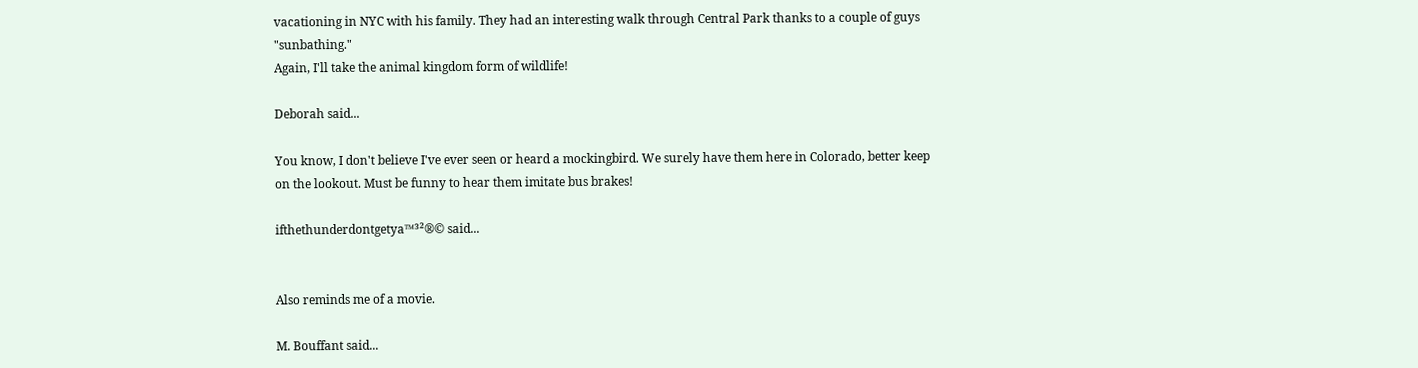vacationing in NYC with his family. They had an interesting walk through Central Park thanks to a couple of guys "sunbathing."
Again, I'll take the animal kingdom form of wildlife!

Deborah said...

You know, I don't believe I've ever seen or heard a mockingbird. We surely have them here in Colorado, better keep on the lookout. Must be funny to hear them imitate bus brakes!

ifthethunderdontgetya™³²®© said...


Also reminds me of a movie.

M. Bouffant said...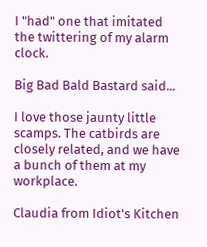I "had" one that imitated the twittering of my alarm clock.

Big Bad Bald Bastard said...

I love those jaunty little scamps. The catbirds are closely related, and we have a bunch of them at my workplace.

Claudia from Idiot's Kitchen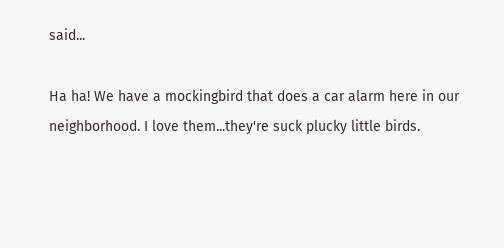said...

Ha ha! We have a mockingbird that does a car alarm here in our neighborhood. I love them...they're suck plucky little birds.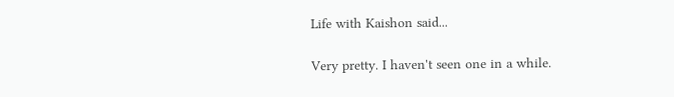Life with Kaishon said...

Very pretty. I haven't seen one in a while.